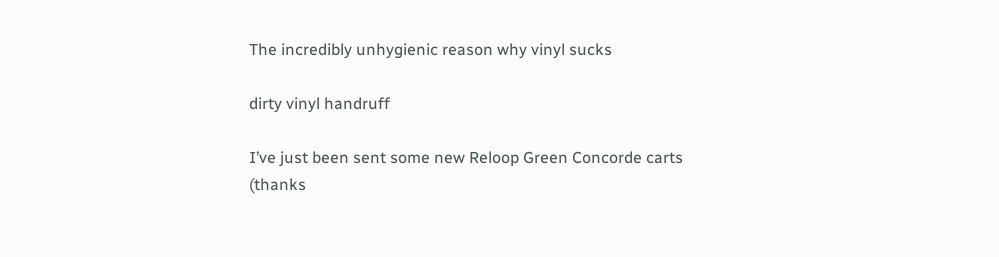The incredibly unhygienic reason why vinyl sucks

dirty vinyl handruff

I’ve just been sent some new Reloop Green Concorde carts (thanks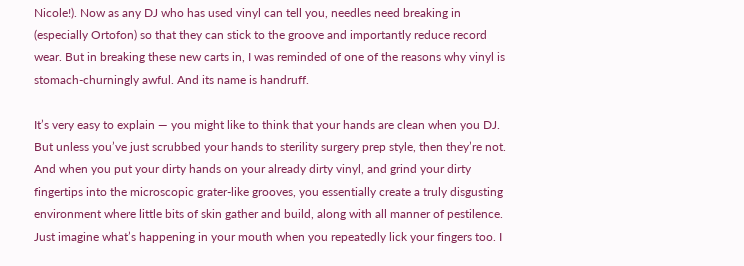Nicole!). Now as any DJ who has used vinyl can tell you, needles need breaking in (especially Ortofon) so that they can stick to the groove and importantly reduce record wear. But in breaking these new carts in, I was reminded of one of the reasons why vinyl is stomach-churningly awful. And its name is handruff.

It’s very easy to explain — you might like to think that your hands are clean when you DJ. But unless you’ve just scrubbed your hands to sterility surgery prep style, then they’re not. And when you put your dirty hands on your already dirty vinyl, and grind your dirty fingertips into the microscopic grater-like grooves, you essentially create a truly disgusting environment where little bits of skin gather and build, along with all manner of pestilence. Just imagine what’s happening in your mouth when you repeatedly lick your fingers too. I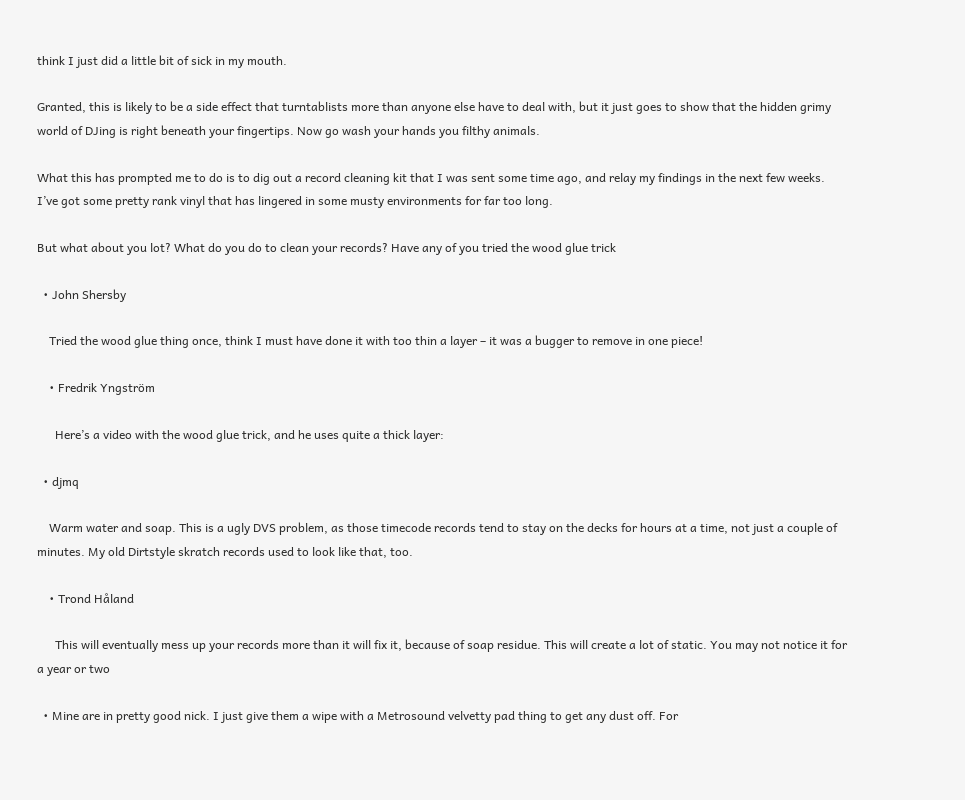think I just did a little bit of sick in my mouth.

Granted, this is likely to be a side effect that turntablists more than anyone else have to deal with, but it just goes to show that the hidden grimy world of DJing is right beneath your fingertips. Now go wash your hands you filthy animals.

What this has prompted me to do is to dig out a record cleaning kit that I was sent some time ago, and relay my findings in the next few weeks. I’ve got some pretty rank vinyl that has lingered in some musty environments for far too long.

But what about you lot? What do you do to clean your records? Have any of you tried the wood glue trick

  • John Shersby

    Tried the wood glue thing once, think I must have done it with too thin a layer – it was a bugger to remove in one piece!

    • Fredrik Yngström

      Here’s a video with the wood glue trick, and he uses quite a thick layer:

  • djmq

    Warm water and soap. This is a ugly DVS problem, as those timecode records tend to stay on the decks for hours at a time, not just a couple of minutes. My old Dirtstyle skratch records used to look like that, too.

    • Trond Håland

      This will eventually mess up your records more than it will fix it, because of soap residue. This will create a lot of static. You may not notice it for a year or two

  • Mine are in pretty good nick. I just give them a wipe with a Metrosound velvetty pad thing to get any dust off. For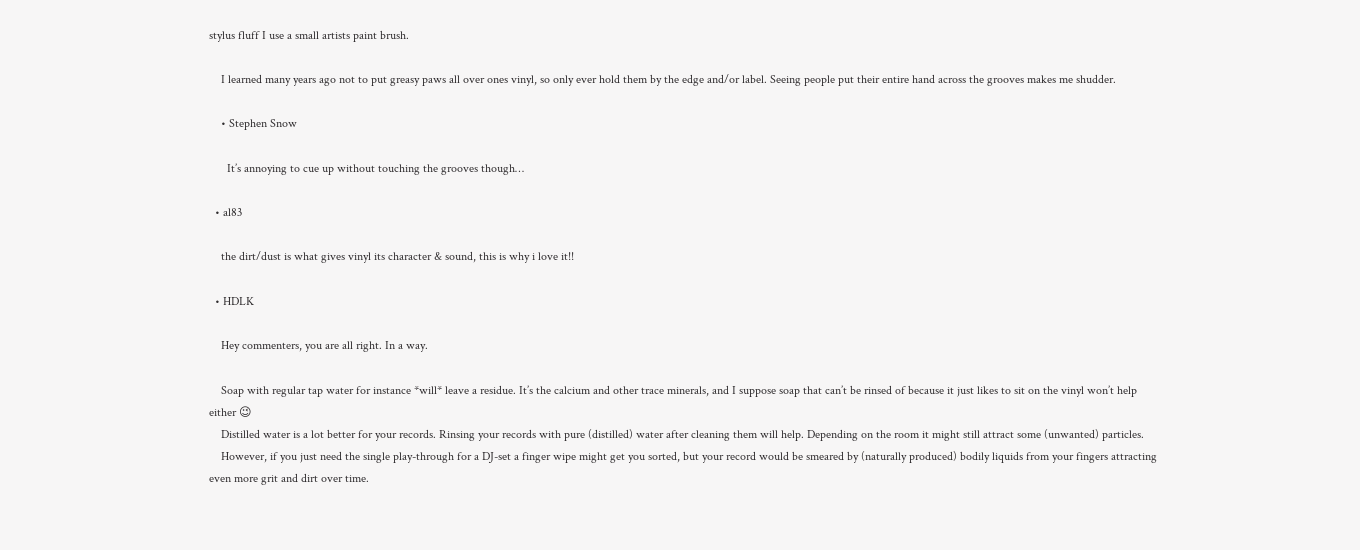stylus fluff I use a small artists paint brush.

    I learned many years ago not to put greasy paws all over ones vinyl, so only ever hold them by the edge and/or label. Seeing people put their entire hand across the grooves makes me shudder.

    • Stephen Snow

      It’s annoying to cue up without touching the grooves though…

  • al83

    the dirt/dust is what gives vinyl its character & sound, this is why i love it!!

  • HDLK

    Hey commenters, you are all right. In a way.

    Soap with regular tap water for instance *will* leave a residue. It’s the calcium and other trace minerals, and I suppose soap that can’t be rinsed of because it just likes to sit on the vinyl won’t help either 😉
    Distilled water is a lot better for your records. Rinsing your records with pure (distilled) water after cleaning them will help. Depending on the room it might still attract some (unwanted) particles.
    However, if you just need the single play-through for a DJ-set a finger wipe might get you sorted, but your record would be smeared by (naturally produced) bodily liquids from your fingers attracting even more grit and dirt over time.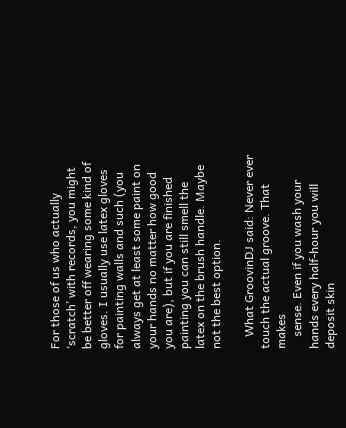For those of us who actually ‘scratch’ with records, you might be better off wearing some kind of gloves. I usually use latex gloves for painting walls and such (you always get at least some paint on your hands no matter how good you are), but if you are finished painting you can still smell the latex on the brush handle. Maybe not the best option.

    What GroovinDJ said: Never ever touch the actual groove. That makes
    sense. Even if you wash your hands every half-hour you will deposit skin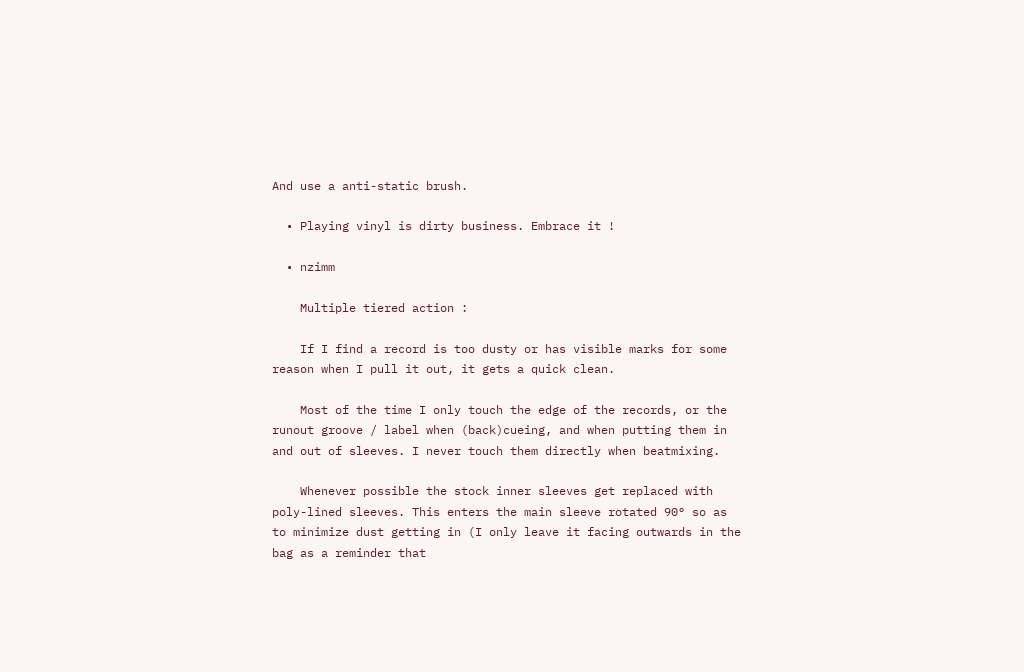And use a anti-static brush.

  • Playing vinyl is dirty business. Embrace it !

  • nzimm

    Multiple tiered action :

    If I find a record is too dusty or has visible marks for some reason when I pull it out, it gets a quick clean.

    Most of the time I only touch the edge of the records, or the runout groove / label when (back)cueing, and when putting them in and out of sleeves. I never touch them directly when beatmixing.

    Whenever possible the stock inner sleeves get replaced with poly-lined sleeves. This enters the main sleeve rotated 90° so as to minimize dust getting in (I only leave it facing outwards in the bag as a reminder that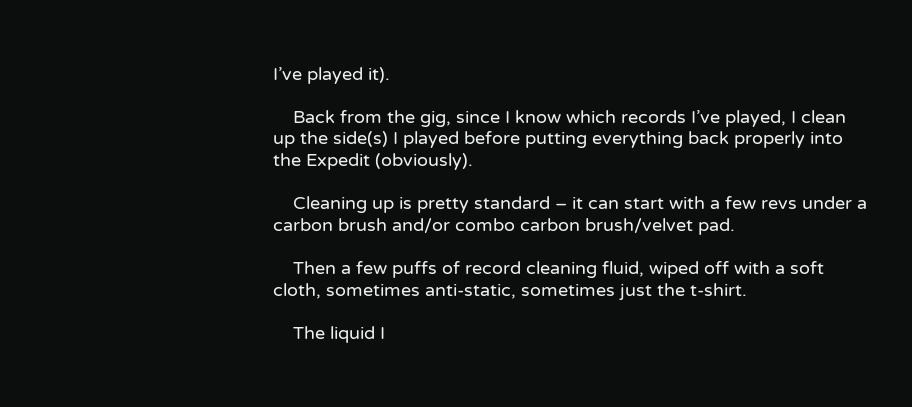I’ve played it).

    Back from the gig, since I know which records I’ve played, I clean up the side(s) I played before putting everything back properly into the Expedit (obviously).

    Cleaning up is pretty standard – it can start with a few revs under a carbon brush and/or combo carbon brush/velvet pad.

    Then a few puffs of record cleaning fluid, wiped off with a soft cloth, sometimes anti-static, sometimes just the t-shirt.

    The liquid I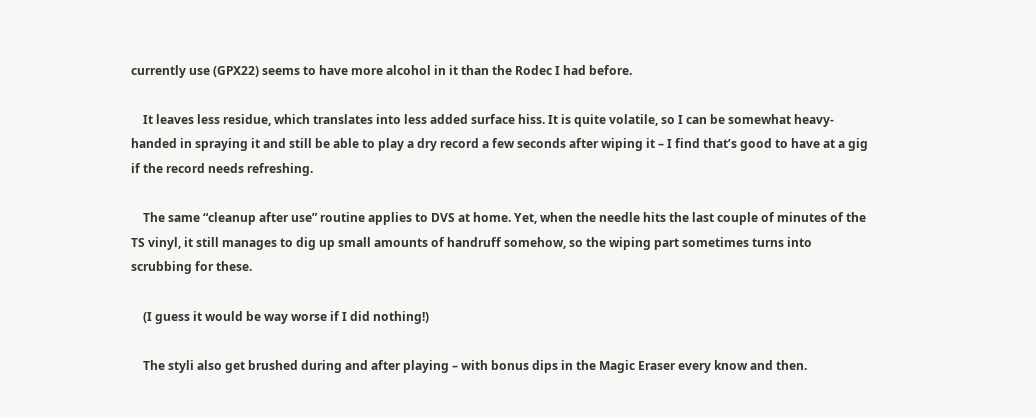currently use (GPX22) seems to have more alcohol in it than the Rodec I had before.

    It leaves less residue, which translates into less added surface hiss. It is quite volatile, so I can be somewhat heavy-handed in spraying it and still be able to play a dry record a few seconds after wiping it – I find that’s good to have at a gig if the record needs refreshing.

    The same “cleanup after use” routine applies to DVS at home. Yet, when the needle hits the last couple of minutes of the TS vinyl, it still manages to dig up small amounts of handruff somehow, so the wiping part sometimes turns into scrubbing for these.

    (I guess it would be way worse if I did nothing!)

    The styli also get brushed during and after playing – with bonus dips in the Magic Eraser every know and then.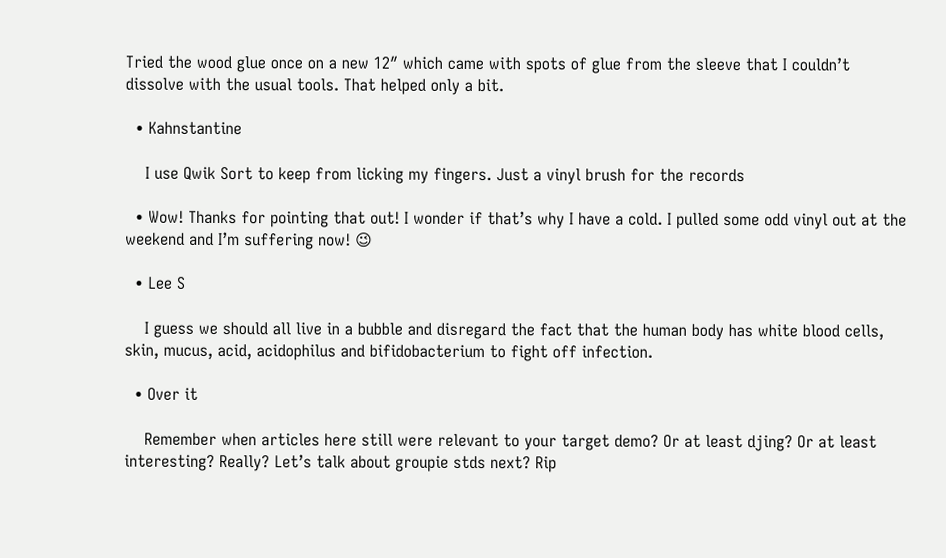Tried the wood glue once on a new 12″ which came with spots of glue from the sleeve that I couldn’t dissolve with the usual tools. That helped only a bit.

  • Kahnstantine

    I use Qwik Sort to keep from licking my fingers. Just a vinyl brush for the records

  • Wow! Thanks for pointing that out! I wonder if that’s why I have a cold. I pulled some odd vinyl out at the weekend and I’m suffering now! 😉

  • Lee S

    I guess we should all live in a bubble and disregard the fact that the human body has white blood cells, skin, mucus, acid, acidophilus and bifidobacterium to fight off infection.

  • Over it

    Remember when articles here still were relevant to your target demo? Or at least djing? Or at least interesting? Really? Let’s talk about groupie stds next? Rip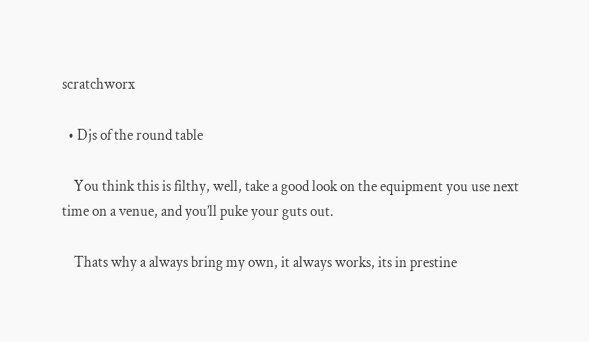scratchworx

  • Djs of the round table

    You think this is filthy, well, take a good look on the equipment you use next time on a venue, and you’ll puke your guts out.

    Thats why a always bring my own, it always works, its in prestine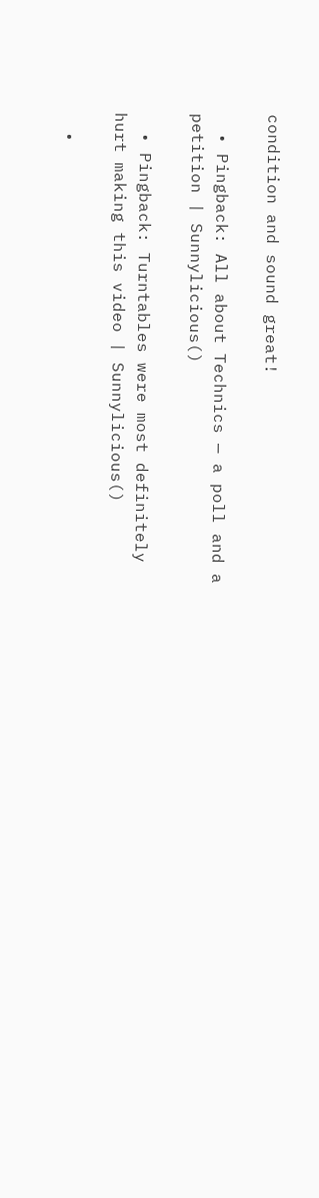condition and sound great!

  • Pingback: All about Technics — a poll and a petition | Sunnylicious()

  • Pingback: Turntables were most definitely hurt making this video | Sunnylicious()

  •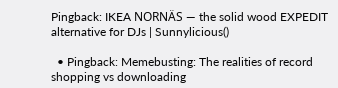Pingback: IKEA NORNÄS — the solid wood EXPEDIT alternative for DJs | Sunnylicious()

  • Pingback: Memebusting: The realities of record shopping vs downloading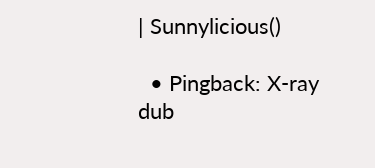| Sunnylicious()

  • Pingback: X-ray dub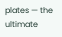plates — the ultimate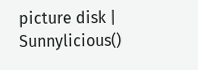picture disk | Sunnylicious()